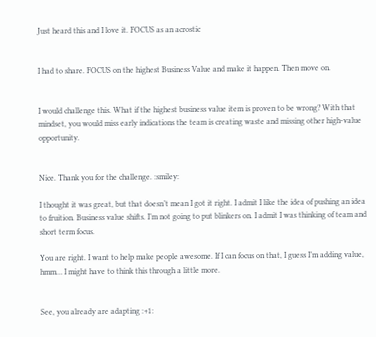Just heard this and I love it. FOCUS as an acrostic


I had to share. FOCUS on the highest Business Value and make it happen. Then move on.


I would challenge this. What if the highest business value item is proven to be wrong? With that mindset, you would miss early indications the team is creating waste and missing other high-value opportunity.


Nice. Thank you for the challenge. :smiley:

I thought it was great, but that doesn’t mean I got it right. I admit I like the idea of pushing an idea to fruition. Business value shifts. I’m not going to put blinkers on. I admit I was thinking of team and short term focus.

You are right. I want to help make people awesome. If I can focus on that, I guess I’m adding value, hmm… I might have to think this through a little more.


See, you already are adapting :+1: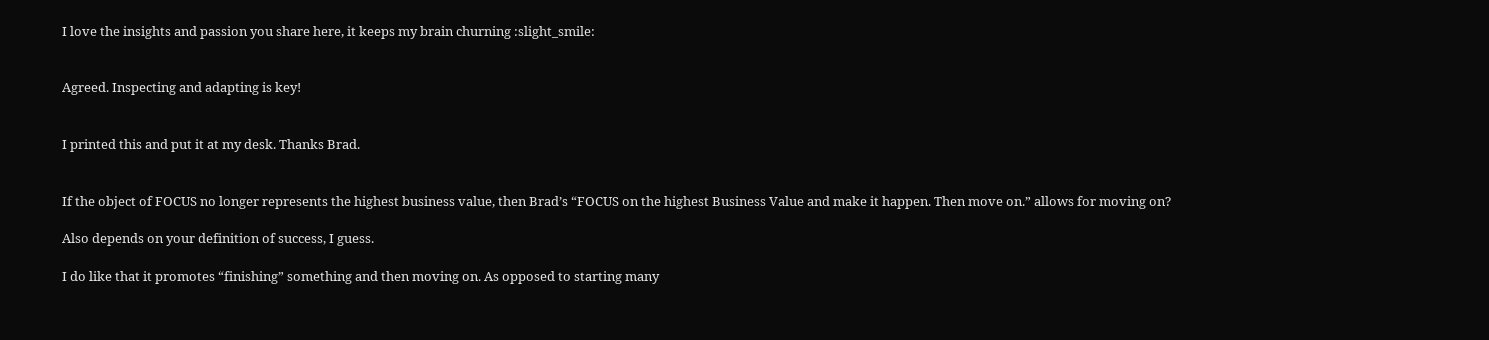I love the insights and passion you share here, it keeps my brain churning :slight_smile:


Agreed. Inspecting and adapting is key!


I printed this and put it at my desk. Thanks Brad.


If the object of FOCUS no longer represents the highest business value, then Brad’s “FOCUS on the highest Business Value and make it happen. Then move on.” allows for moving on?

Also depends on your definition of success, I guess.

I do like that it promotes “finishing” something and then moving on. As opposed to starting many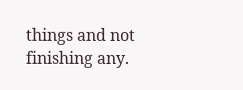things and not finishing any.